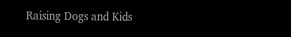Raising Dogs and Kids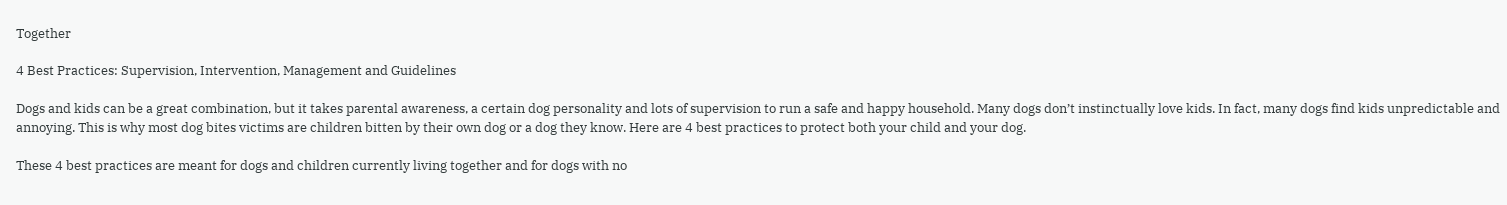Together

4 Best Practices: Supervision, Intervention, Management and Guidelines

Dogs and kids can be a great combination, but it takes parental awareness, a certain dog personality and lots of supervision to run a safe and happy household. Many dogs don’t instinctually love kids. In fact, many dogs find kids unpredictable and annoying. This is why most dog bites victims are children bitten by their own dog or a dog they know. Here are 4 best practices to protect both your child and your dog.

These 4 best practices are meant for dogs and children currently living together and for dogs with no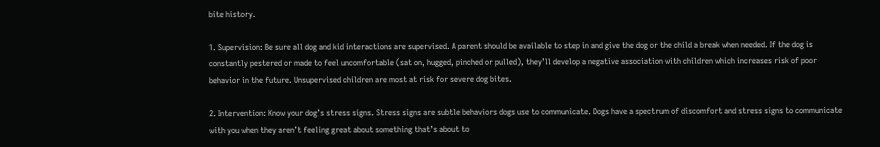bite history.

1. Supervision: Be sure all dog and kid interactions are supervised. A parent should be available to step in and give the dog or the child a break when needed. If the dog is constantly pestered or made to feel uncomfortable (sat on, hugged, pinched or pulled), they’ll develop a negative association with children which increases risk of poor behavior in the future. Unsupervised children are most at risk for severe dog bites.

2. Intervention: Know your dog’s stress signs. Stress signs are subtle behaviors dogs use to communicate. Dogs have a spectrum of discomfort and stress signs to communicate with you when they aren’t feeling great about something that’s about to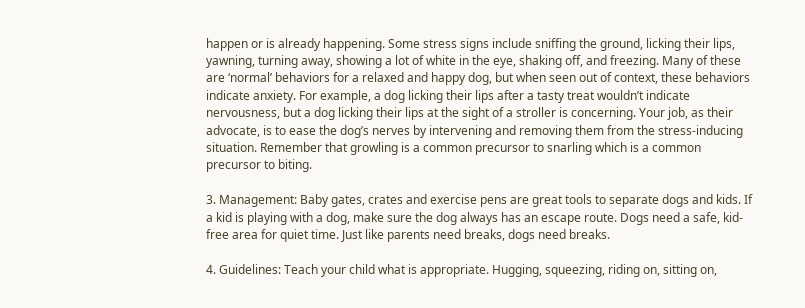happen or is already happening. Some stress signs include sniffing the ground, licking their lips, yawning, turning away, showing a lot of white in the eye, shaking off, and freezing. Many of these are ‘normal’ behaviors for a relaxed and happy dog, but when seen out of context, these behaviors indicate anxiety. For example, a dog licking their lips after a tasty treat wouldn’t indicate nervousness, but a dog licking their lips at the sight of a stroller is concerning. Your job, as their advocate, is to ease the dog’s nerves by intervening and removing them from the stress-inducing situation. Remember that growling is a common precursor to snarling which is a common precursor to biting.

3. Management: Baby gates, crates and exercise pens are great tools to separate dogs and kids. If a kid is playing with a dog, make sure the dog always has an escape route. Dogs need a safe, kid-free area for quiet time. Just like parents need breaks, dogs need breaks.

4. Guidelines: Teach your child what is appropriate. Hugging, squeezing, riding on, sitting on,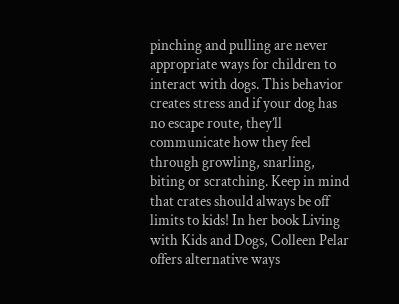pinching and pulling are never appropriate ways for children to interact with dogs. This behavior creates stress and if your dog has no escape route, they’ll communicate how they feel through growling, snarling, biting or scratching. Keep in mind that crates should always be off limits to kids! In her book Living with Kids and Dogs, Colleen Pelar offers alternative ways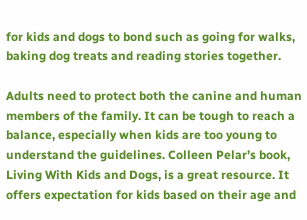for kids and dogs to bond such as going for walks, baking dog treats and reading stories together.

Adults need to protect both the canine and human members of the family. It can be tough to reach a balance, especially when kids are too young to understand the guidelines. Colleen Pelar’s book, Living With Kids and Dogs, is a great resource. It offers expectation for kids based on their age and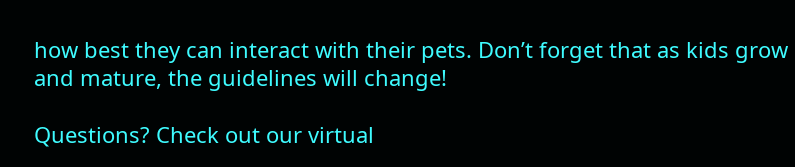how best they can interact with their pets. Don’t forget that as kids grow and mature, the guidelines will change!

Questions? Check out our virtual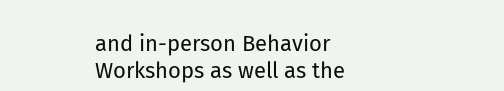and in-person Behavior Workshops as well as the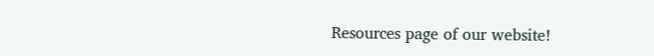Resources page of our website!